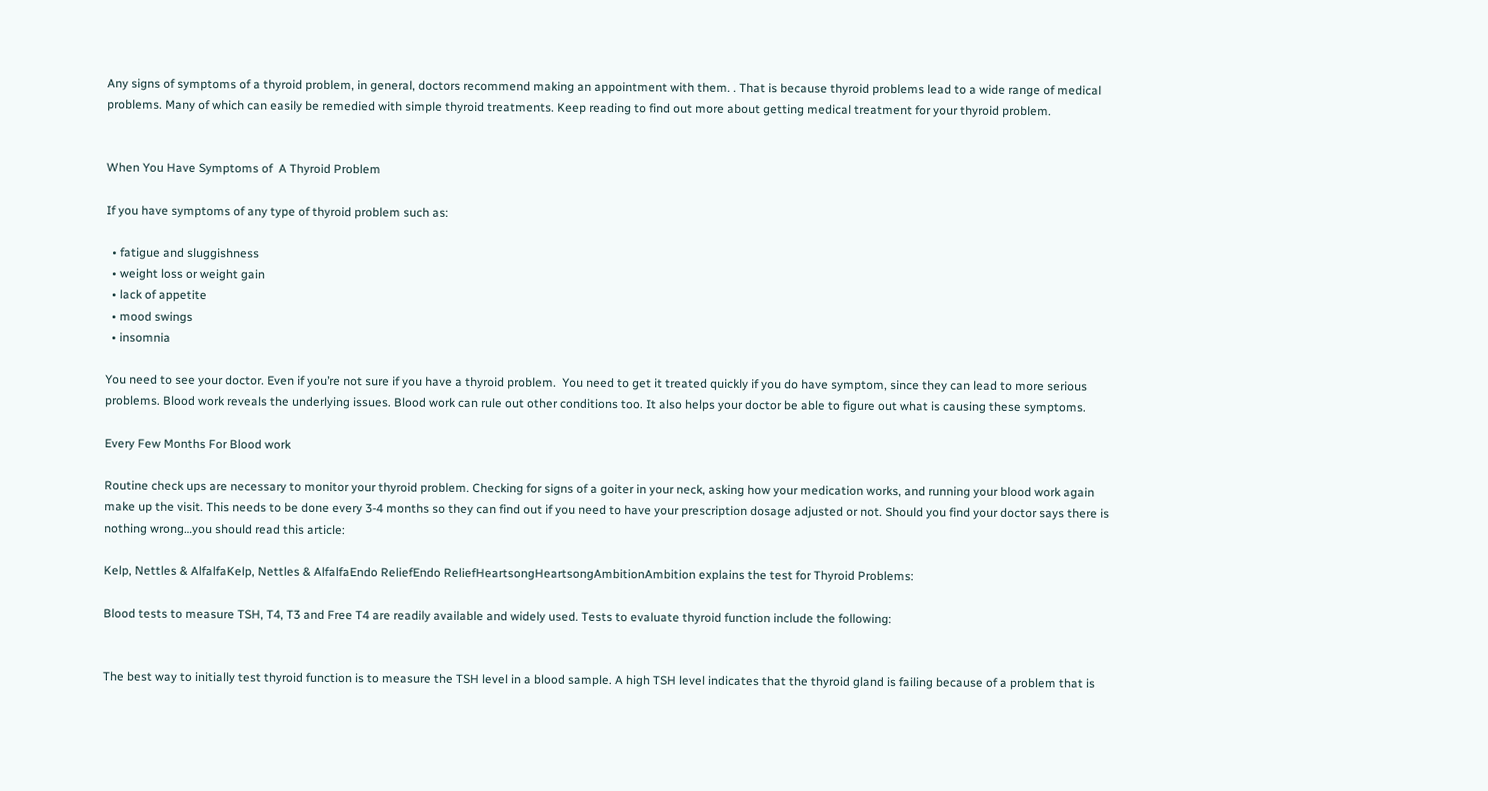Any signs of symptoms of a thyroid problem, in general, doctors recommend making an appointment with them. . That is because thyroid problems lead to a wide range of medical problems. Many of which can easily be remedied with simple thyroid treatments. Keep reading to find out more about getting medical treatment for your thyroid problem.


When You Have Symptoms of  A Thyroid Problem

If you have symptoms of any type of thyroid problem such as:

  • fatigue and sluggishness
  • weight loss or weight gain
  • lack of appetite
  • mood swings
  • insomnia

You need to see your doctor. Even if you’re not sure if you have a thyroid problem.  You need to get it treated quickly if you do have symptom, since they can lead to more serious problems. Blood work reveals the underlying issues. Blood work can rule out other conditions too. It also helps your doctor be able to figure out what is causing these symptoms.

Every Few Months For Blood work

Routine check ups are necessary to monitor your thyroid problem. Checking for signs of a goiter in your neck, asking how your medication works, and running your blood work again make up the visit. This needs to be done every 3-4 months so they can find out if you need to have your prescription dosage adjusted or not. Should you find your doctor says there is nothing wrong…you should read this article:

Kelp, Nettles & AlfalfaKelp, Nettles & AlfalfaEndo ReliefEndo ReliefHeartsongHeartsongAmbitionAmbition explains the test for Thyroid Problems:

Blood tests to measure TSH, T4, T3 and Free T4 are readily available and widely used. Tests to evaluate thyroid function include the following:


The best way to initially test thyroid function is to measure the TSH level in a blood sample. A high TSH level indicates that the thyroid gland is failing because of a problem that is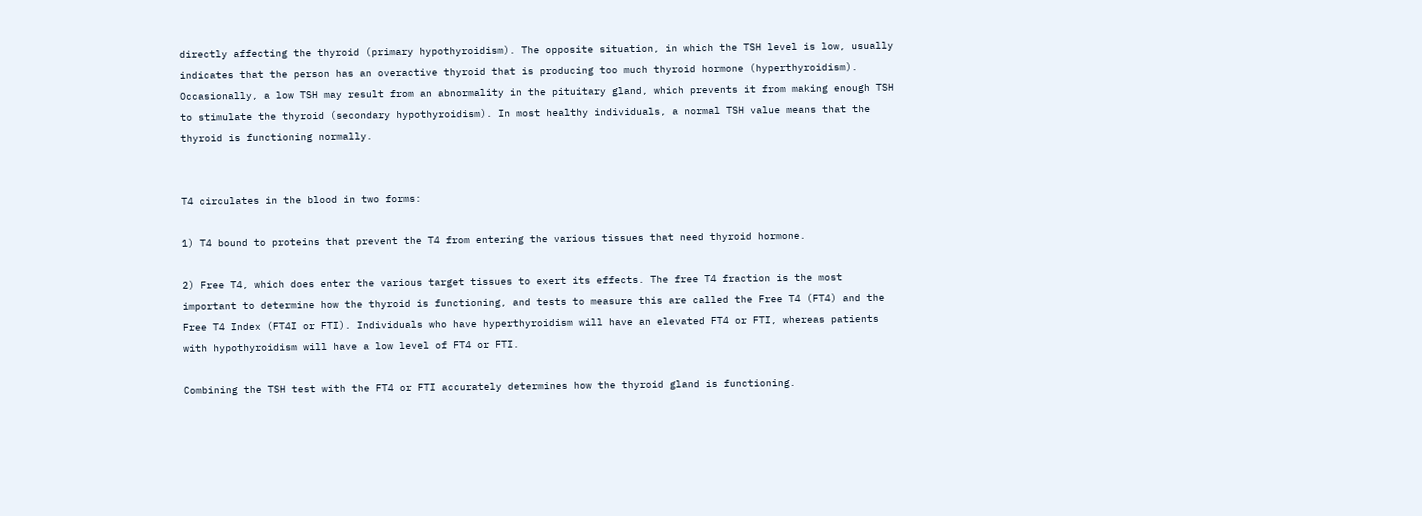directly affecting the thyroid (primary hypothyroidism). The opposite situation, in which the TSH level is low, usually indicates that the person has an overactive thyroid that is producing too much thyroid hormone (hyperthyroidism). Occasionally, a low TSH may result from an abnormality in the pituitary gland, which prevents it from making enough TSH to stimulate the thyroid (secondary hypothyroidism). In most healthy individuals, a normal TSH value means that the thyroid is functioning normally.


T4 circulates in the blood in two forms:

1) T4 bound to proteins that prevent the T4 from entering the various tissues that need thyroid hormone.

2) Free T4, which does enter the various target tissues to exert its effects. The free T4 fraction is the most important to determine how the thyroid is functioning, and tests to measure this are called the Free T4 (FT4) and the Free T4 Index (FT4I or FTI). Individuals who have hyperthyroidism will have an elevated FT4 or FTI, whereas patients with hypothyroidism will have a low level of FT4 or FTI.

Combining the TSH test with the FT4 or FTI accurately determines how the thyroid gland is functioning.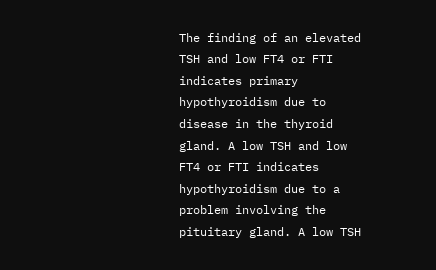The finding of an elevated TSH and low FT4 or FTI indicates primary hypothyroidism due to disease in the thyroid gland. A low TSH and low FT4 or FTI indicates hypothyroidism due to a problem involving the pituitary gland. A low TSH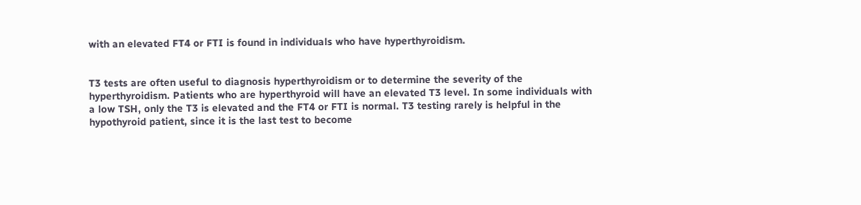with an elevated FT4 or FTI is found in individuals who have hyperthyroidism.


T3 tests are often useful to diagnosis hyperthyroidism or to determine the severity of the hyperthyroidism. Patients who are hyperthyroid will have an elevated T3 level. In some individuals with a low TSH, only the T3 is elevated and the FT4 or FTI is normal. T3 testing rarely is helpful in the hypothyroid patient, since it is the last test to become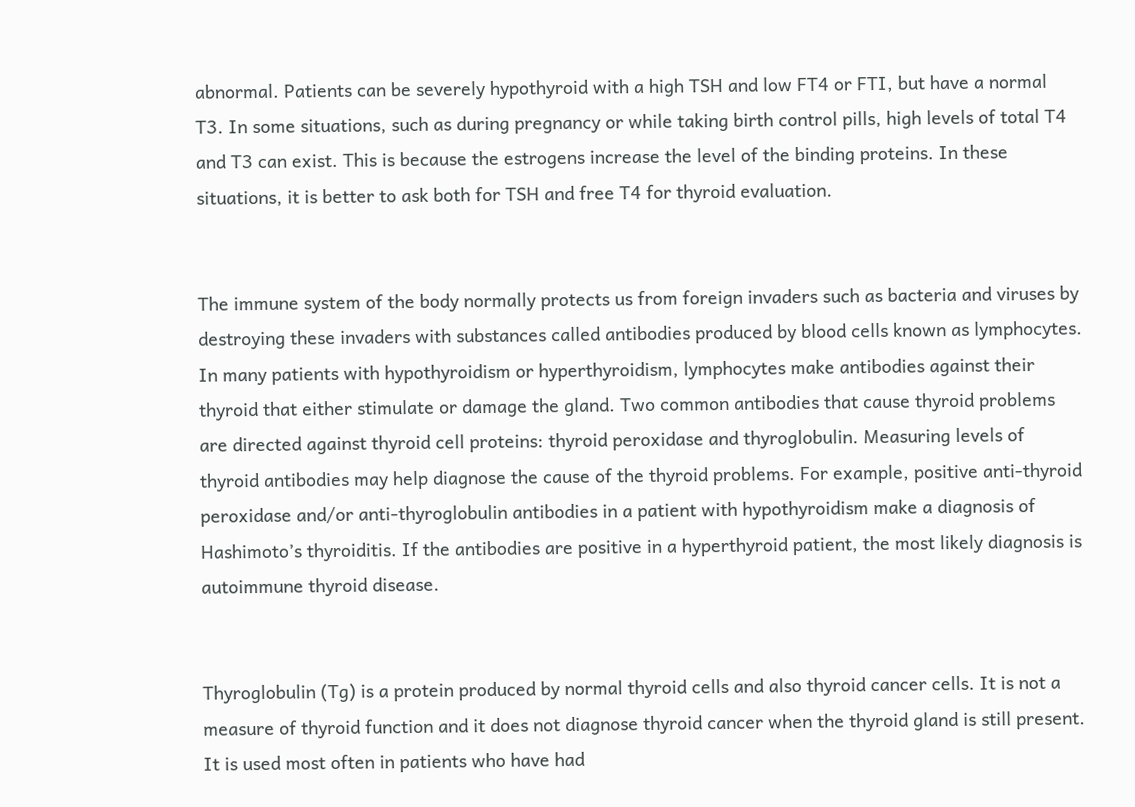abnormal. Patients can be severely hypothyroid with a high TSH and low FT4 or FTI, but have a normal T3. In some situations, such as during pregnancy or while taking birth control pills, high levels of total T4 and T3 can exist. This is because the estrogens increase the level of the binding proteins. In these situations, it is better to ask both for TSH and free T4 for thyroid evaluation.


The immune system of the body normally protects us from foreign invaders such as bacteria and viruses by destroying these invaders with substances called antibodies produced by blood cells known as lymphocytes. In many patients with hypothyroidism or hyperthyroidism, lymphocytes make antibodies against their thyroid that either stimulate or damage the gland. Two common antibodies that cause thyroid problems are directed against thyroid cell proteins: thyroid peroxidase and thyroglobulin. Measuring levels of thyroid antibodies may help diagnose the cause of the thyroid problems. For example, positive anti-thyroid peroxidase and/or anti-thyroglobulin antibodies in a patient with hypothyroidism make a diagnosis of Hashimoto’s thyroiditis. If the antibodies are positive in a hyperthyroid patient, the most likely diagnosis is autoimmune thyroid disease.


Thyroglobulin (Tg) is a protein produced by normal thyroid cells and also thyroid cancer cells. It is not a measure of thyroid function and it does not diagnose thyroid cancer when the thyroid gland is still present. It is used most often in patients who have had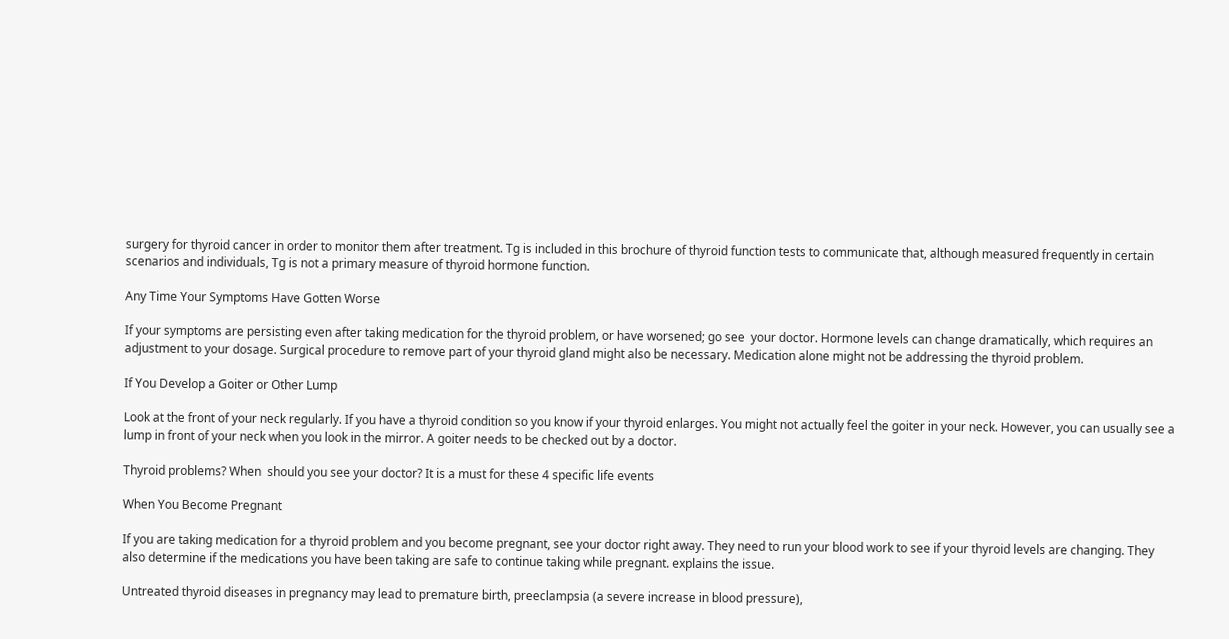surgery for thyroid cancer in order to monitor them after treatment. Tg is included in this brochure of thyroid function tests to communicate that, although measured frequently in certain scenarios and individuals, Tg is not a primary measure of thyroid hormone function.

Any Time Your Symptoms Have Gotten Worse

If your symptoms are persisting even after taking medication for the thyroid problem, or have worsened; go see  your doctor. Hormone levels can change dramatically, which requires an adjustment to your dosage. Surgical procedure to remove part of your thyroid gland might also be necessary. Medication alone might not be addressing the thyroid problem.

If You Develop a Goiter or Other Lump

Look at the front of your neck regularly. If you have a thyroid condition so you know if your thyroid enlarges. You might not actually feel the goiter in your neck. However, you can usually see a lump in front of your neck when you look in the mirror. A goiter needs to be checked out by a doctor.

Thyroid problems? When  should you see your doctor? It is a must for these 4 specific life events

When You Become Pregnant

If you are taking medication for a thyroid problem and you become pregnant, see your doctor right away. They need to run your blood work to see if your thyroid levels are changing. They also determine if the medications you have been taking are safe to continue taking while pregnant. explains the issue.

Untreated thyroid diseases in pregnancy may lead to premature birth, preeclampsia (a severe increase in blood pressure),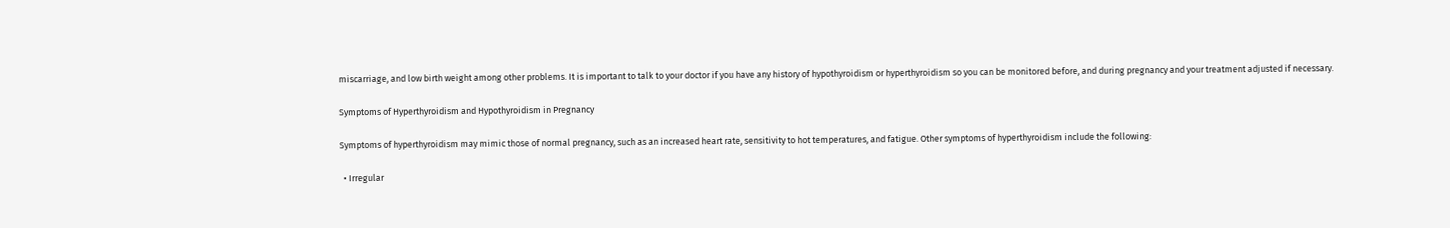miscarriage, and low birth weight among other problems. It is important to talk to your doctor if you have any history of hypothyroidism or hyperthyroidism so you can be monitored before, and during pregnancy and your treatment adjusted if necessary.

Symptoms of Hyperthyroidism and Hypothyroidism in Pregnancy

Symptoms of hyperthyroidism may mimic those of normal pregnancy, such as an increased heart rate, sensitivity to hot temperatures, and fatigue. Other symptoms of hyperthyroidism include the following:

  • Irregular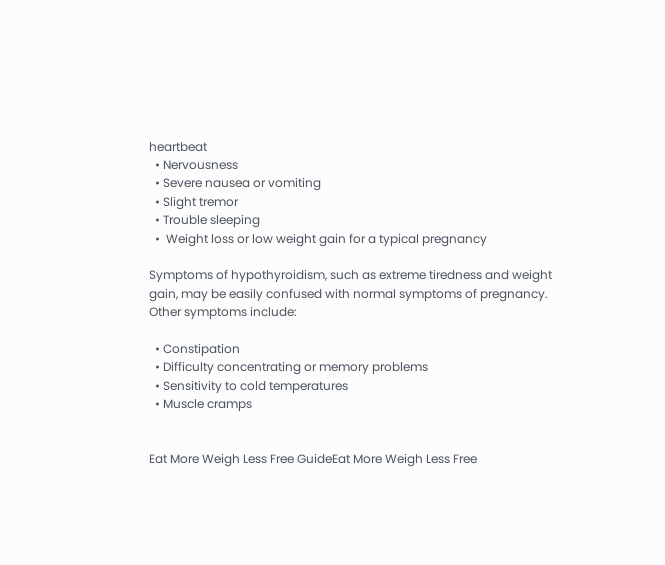heartbeat
  • Nervousness
  • Severe nausea or vomiting
  • Slight tremor
  • Trouble sleeping
  •  Weight loss or low weight gain for a typical pregnancy

Symptoms of hypothyroidism, such as extreme tiredness and weight gain, may be easily confused with normal symptoms of pregnancy. Other symptoms include:

  • Constipation
  • Difficulty concentrating or memory problems
  • Sensitivity to cold temperatures
  • Muscle cramps


Eat More Weigh Less Free GuideEat More Weigh Less Free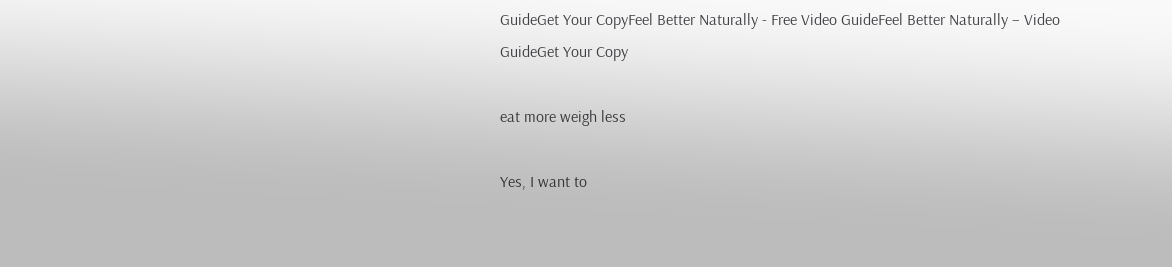GuideGet Your CopyFeel Better Naturally - Free Video GuideFeel Better Naturally – Video GuideGet Your Copy

eat more weigh less

Yes, I want to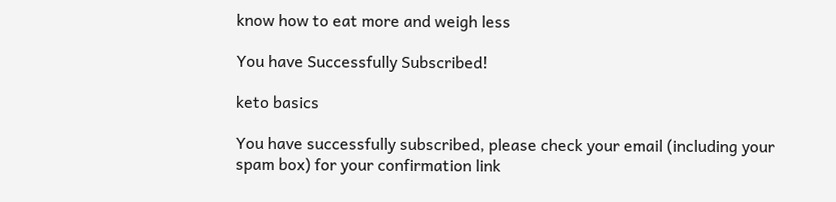know how to eat more and weigh less

You have Successfully Subscribed!

keto basics

You have successfully subscribed, please check your email (including your spam box) for your confirmation link